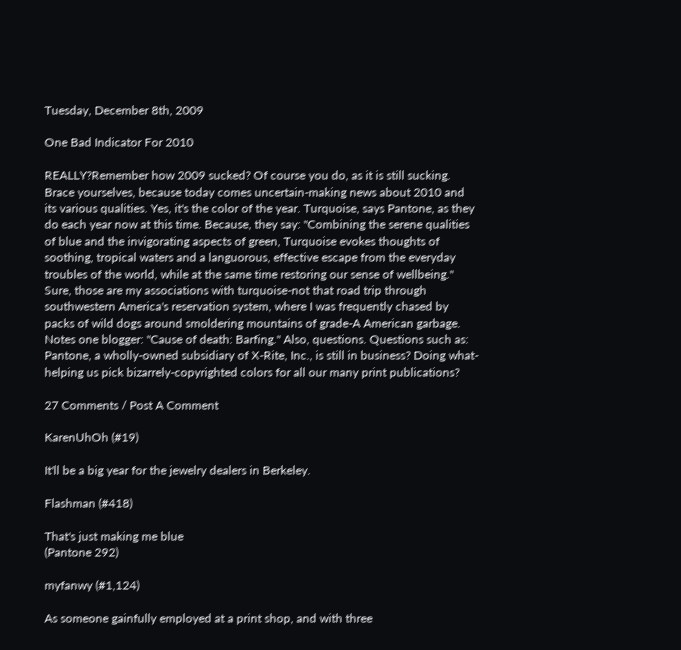Tuesday, December 8th, 2009

One Bad Indicator For 2010

REALLY?Remember how 2009 sucked? Of course you do, as it is still sucking. Brace yourselves, because today comes uncertain-making news about 2010 and its various qualities. Yes, it's the color of the year. Turquoise, says Pantone, as they do each year now at this time. Because, they say: "Combining the serene qualities of blue and the invigorating aspects of green, Turquoise evokes thoughts of soothing, tropical waters and a languorous, effective escape from the everyday troubles of the world, while at the same time restoring our sense of wellbeing." Sure, those are my associations with turquoise-not that road trip through southwestern America's reservation system, where I was frequently chased by packs of wild dogs around smoldering mountains of grade-A American garbage. Notes one blogger: "Cause of death: Barfing." Also, questions. Questions such as: Pantone, a wholly-owned subsidiary of X-Rite, Inc., is still in business? Doing what-helping us pick bizarrely-copyrighted colors for all our many print publications?

27 Comments / Post A Comment

KarenUhOh (#19)

It'll be a big year for the jewelry dealers in Berkeley.

Flashman (#418)

That's just making me blue
(Pantone 292)

myfanwy (#1,124)

As someone gainfully employed at a print shop, and with three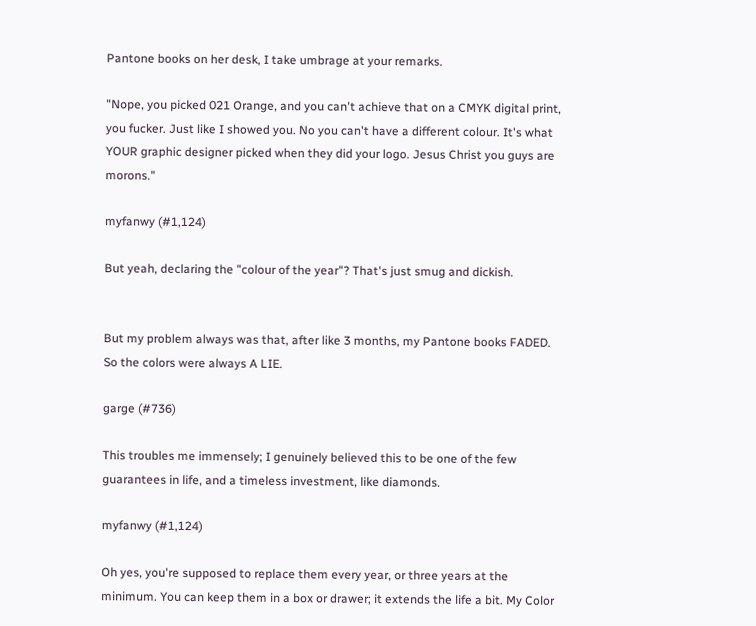Pantone books on her desk, I take umbrage at your remarks.

"Nope, you picked 021 Orange, and you can't achieve that on a CMYK digital print, you fucker. Just like I showed you. No you can't have a different colour. It's what YOUR graphic designer picked when they did your logo. Jesus Christ you guys are morons."

myfanwy (#1,124)

But yeah, declaring the "colour of the year"? That's just smug and dickish.


But my problem always was that, after like 3 months, my Pantone books FADED. So the colors were always A LIE.

garge (#736)

This troubles me immensely; I genuinely believed this to be one of the few guarantees in life, and a timeless investment, like diamonds.

myfanwy (#1,124)

Oh yes, you're supposed to replace them every year, or three years at the minimum. You can keep them in a box or drawer; it extends the life a bit. My Color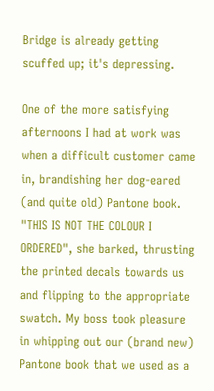Bridge is already getting scuffed up; it's depressing.

One of the more satisfying afternoons I had at work was when a difficult customer came in, brandishing her dog-eared (and quite old) Pantone book. "THIS IS NOT THE COLOUR I ORDERED", she barked, thrusting the printed decals towards us and flipping to the appropriate swatch. My boss took pleasure in whipping out our (brand new) Pantone book that we used as a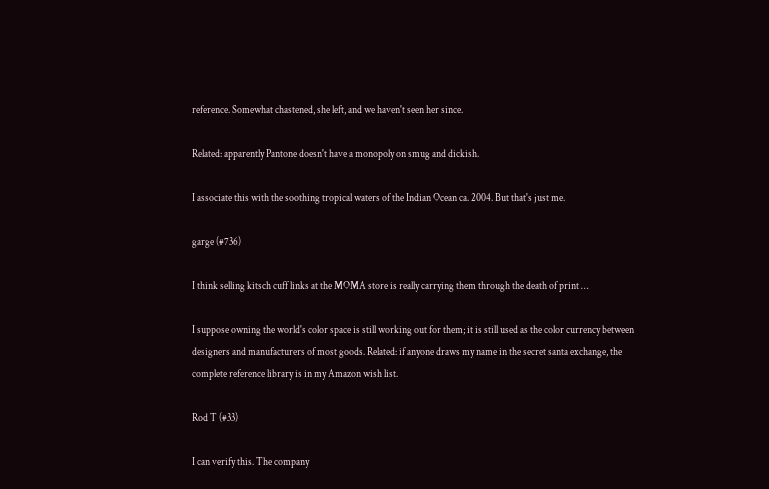reference. Somewhat chastened, she left, and we haven't seen her since.

Related: apparently Pantone doesn't have a monopoly on smug and dickish.

I associate this with the soothing tropical waters of the Indian Ocean ca. 2004. But that's just me.

garge (#736)

I think selling kitsch cuff links at the MOMA store is really carrying them through the death of print …

I suppose owning the world's color space is still working out for them; it is still used as the color currency between designers and manufacturers of most goods. Related: if anyone draws my name in the secret santa exchange, the complete reference library is in my Amazon wish list.

Rod T (#33)

I can verify this. The company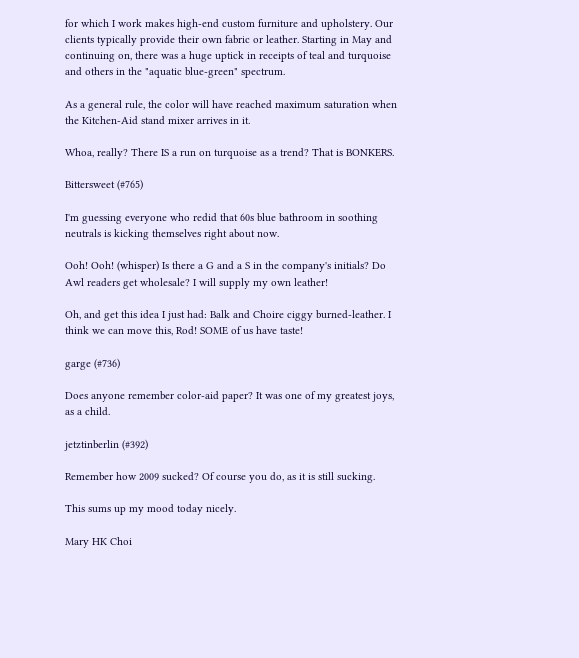for which I work makes high-end custom furniture and upholstery. Our clients typically provide their own fabric or leather. Starting in May and continuing on, there was a huge uptick in receipts of teal and turquoise and others in the "aquatic blue-green" spectrum.

As a general rule, the color will have reached maximum saturation when the Kitchen-Aid stand mixer arrives in it.

Whoa, really? There IS a run on turquoise as a trend? That is BONKERS.

Bittersweet (#765)

I'm guessing everyone who redid that 60s blue bathroom in soothing neutrals is kicking themselves right about now.

Ooh! Ooh! (whisper) Is there a G and a S in the company's initials? Do Awl readers get wholesale? I will supply my own leather!

Oh, and get this idea I just had: Balk and Choire ciggy burned-leather. I think we can move this, Rod! SOME of us have taste!

garge (#736)

Does anyone remember color-aid paper? It was one of my greatest joys, as a child.

jetztinberlin (#392)

Remember how 2009 sucked? Of course you do, as it is still sucking.

This sums up my mood today nicely.

Mary HK Choi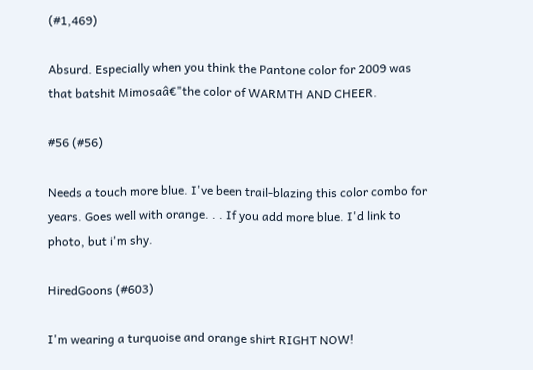(#1,469)

Absurd. Especially when you think the Pantone color for 2009 was that batshit Mimosaâ€"the color of WARMTH AND CHEER.

#56 (#56)

Needs a touch more blue. I've been trail-blazing this color combo for years. Goes well with orange. . . If you add more blue. I'd link to photo, but i'm shy.

HiredGoons (#603)

I'm wearing a turquoise and orange shirt RIGHT NOW!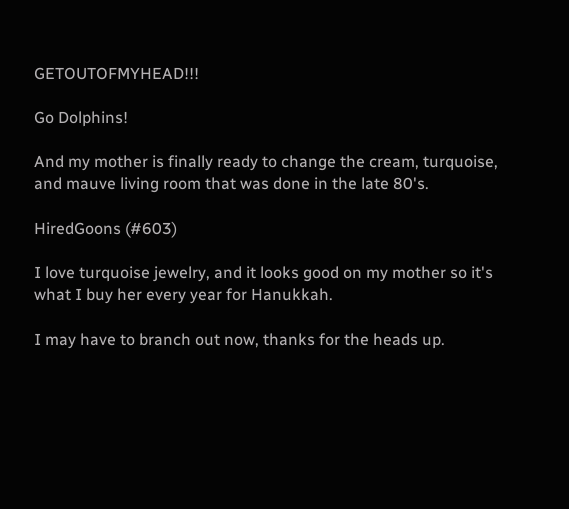GETOUTOFMYHEAD!!!

Go Dolphins!

And my mother is finally ready to change the cream, turquoise, and mauve living room that was done in the late 80's.

HiredGoons (#603)

I love turquoise jewelry, and it looks good on my mother so it's what I buy her every year for Hanukkah.

I may have to branch out now, thanks for the heads up.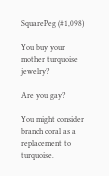SquarePeg (#1,098)

You buy your mother turquoise jewelry?

Are you gay?

You might consider branch coral as a replacement to turquoise.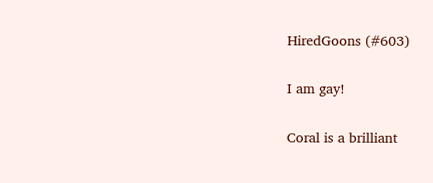HiredGoons (#603)

I am gay!

Coral is a brilliant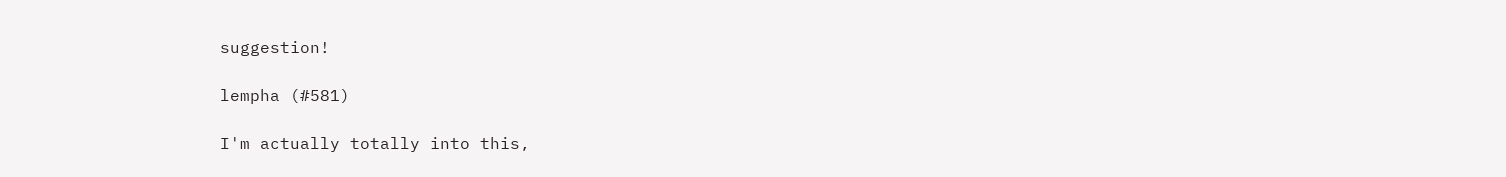suggestion!

lempha (#581)

I'm actually totally into this,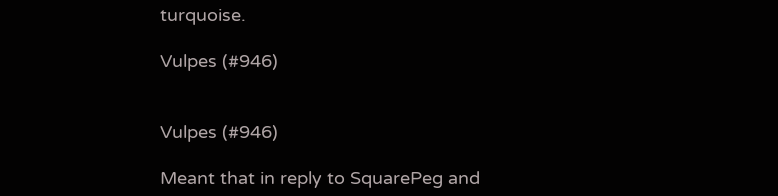turquoise.

Vulpes (#946)


Vulpes (#946)

Meant that in reply to SquarePeg and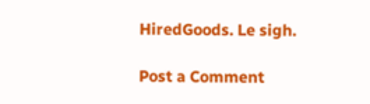HiredGoods. Le sigh.

Post a Comment